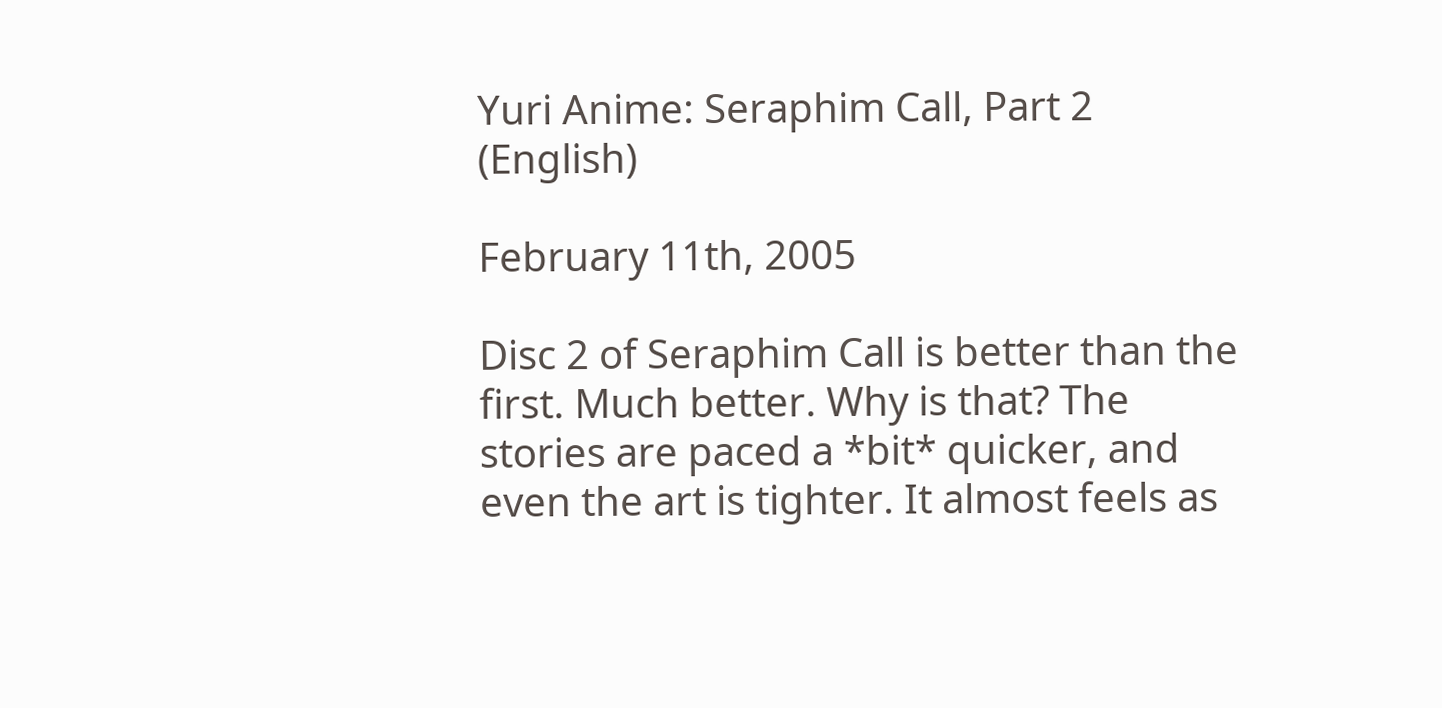Yuri Anime: Seraphim Call, Part 2 (English)

February 11th, 2005

Disc 2 of Seraphim Call is better than the first. Much better. Why is that? The stories are paced a *bit* quicker, and even the art is tighter. It almost feels as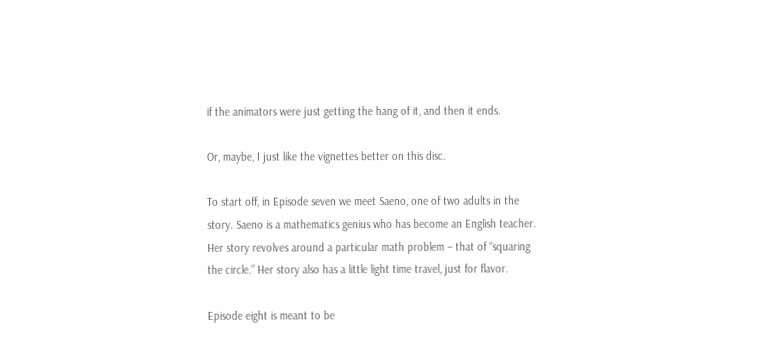if the animators were just getting the hang of it, and then it ends.

Or, maybe, I just like the vignettes better on this disc.

To start off, in Episode seven we meet Saeno, one of two adults in the story. Saeno is a mathematics genius who has become an English teacher. Her story revolves around a particular math problem – that of “squaring the circle.” Her story also has a little light time travel, just for flavor.

Episode eight is meant to be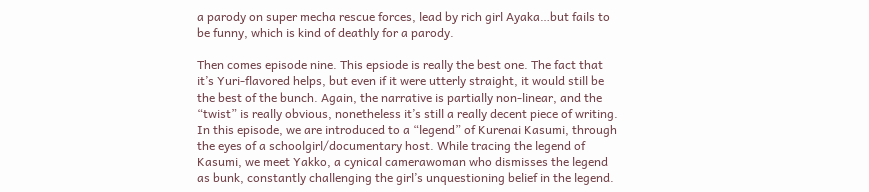a parody on super mecha rescue forces, lead by rich girl Ayaka…but fails to be funny, which is kind of deathly for a parody.

Then comes episode nine. This epsiode is really the best one. The fact that it’s Yuri-flavored helps, but even if it were utterly straight, it would still be the best of the bunch. Again, the narrative is partially non-linear, and the “twist” is really obvious, nonetheless it’s still a really decent piece of writing. In this episode, we are introduced to a “legend” of Kurenai Kasumi, through the eyes of a schoolgirl/documentary host. While tracing the legend of Kasumi, we meet Yakko, a cynical camerawoman who dismisses the legend as bunk, constantly challenging the girl’s unquestioning belief in the legend.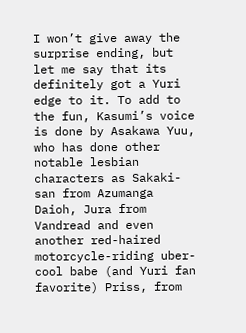I won’t give away the surprise ending, but let me say that its definitely got a Yuri edge to it. To add to the fun, Kasumi’s voice is done by Asakawa Yuu, who has done other notable lesbian characters as Sakaki-san from Azumanga Daioh, Jura from Vandread and even another red-haired motorcycle-riding uber-cool babe (and Yuri fan favorite) Priss, from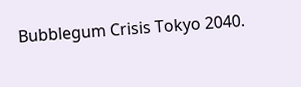Bubblegum Crisis Tokyo 2040.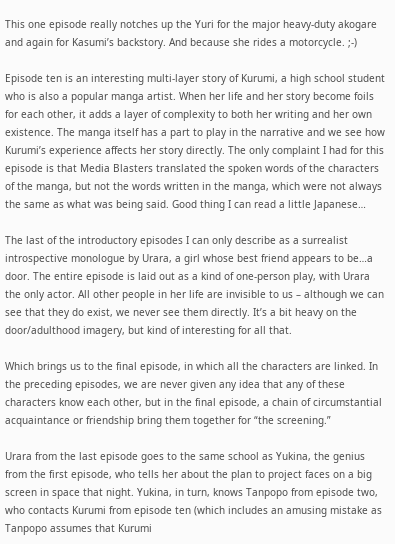This one episode really notches up the Yuri for the major heavy-duty akogare and again for Kasumi’s backstory. And because she rides a motorcycle. ;-)

Episode ten is an interesting multi-layer story of Kurumi, a high school student who is also a popular manga artist. When her life and her story become foils for each other, it adds a layer of complexity to both her writing and her own existence. The manga itself has a part to play in the narrative and we see how Kurumi’s experience affects her story directly. The only complaint I had for this episode is that Media Blasters translated the spoken words of the characters of the manga, but not the words written in the manga, which were not always the same as what was being said. Good thing I can read a little Japanese…

The last of the introductory episodes I can only describe as a surrealist introspective monologue by Urara, a girl whose best friend appears to be…a door. The entire episode is laid out as a kind of one-person play, with Urara the only actor. All other people in her life are invisible to us – although we can see that they do exist, we never see them directly. It’s a bit heavy on the door/adulthood imagery, but kind of interesting for all that.

Which brings us to the final episode, in which all the characters are linked. In the preceding episodes, we are never given any idea that any of these characters know each other, but in the final episode, a chain of circumstantial acquaintance or friendship bring them together for “the screening.”

Urara from the last episode goes to the same school as Yukina, the genius from the first episode, who tells her about the plan to project faces on a big screen in space that night. Yukina, in turn, knows Tanpopo from episode two, who contacts Kurumi from episode ten (which includes an amusing mistake as Tanpopo assumes that Kurumi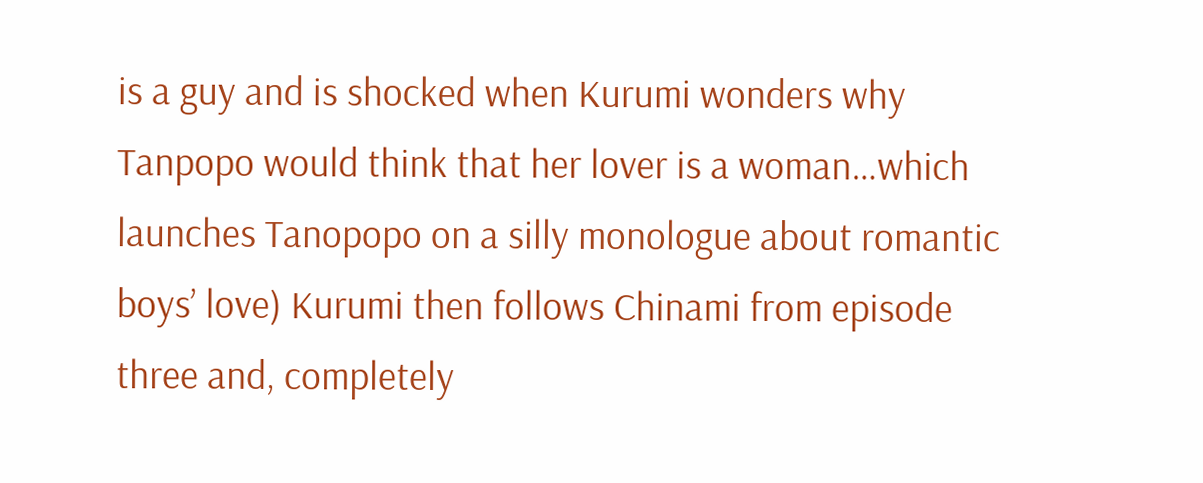is a guy and is shocked when Kurumi wonders why Tanpopo would think that her lover is a woman…which launches Tanopopo on a silly monologue about romantic boys’ love) Kurumi then follows Chinami from episode three and, completely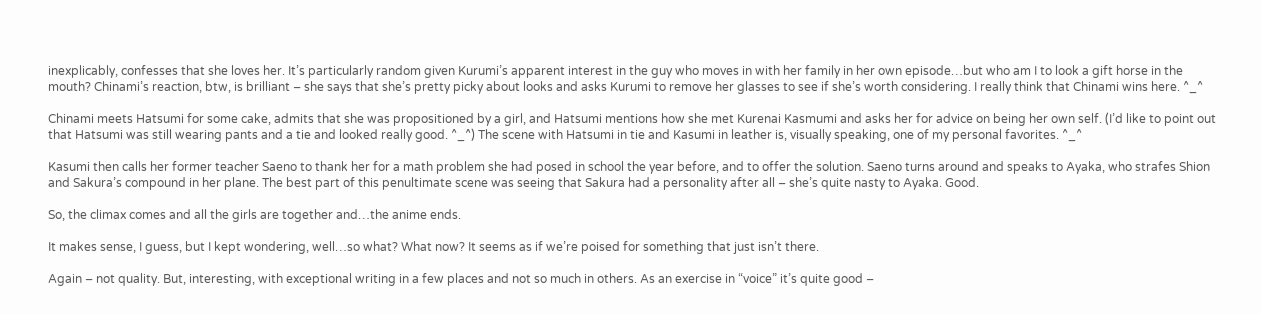inexplicably, confesses that she loves her. It’s particularly random given Kurumi’s apparent interest in the guy who moves in with her family in her own episode…but who am I to look a gift horse in the mouth? Chinami’s reaction, btw, is brilliant – she says that she’s pretty picky about looks and asks Kurumi to remove her glasses to see if she’s worth considering. I really think that Chinami wins here. ^_^

Chinami meets Hatsumi for some cake, admits that she was propositioned by a girl, and Hatsumi mentions how she met Kurenai Kasmumi and asks her for advice on being her own self. (I’d like to point out that Hatsumi was still wearing pants and a tie and looked really good. ^_^) The scene with Hatsumi in tie and Kasumi in leather is, visually speaking, one of my personal favorites. ^_^

Kasumi then calls her former teacher Saeno to thank her for a math problem she had posed in school the year before, and to offer the solution. Saeno turns around and speaks to Ayaka, who strafes Shion and Sakura’s compound in her plane. The best part of this penultimate scene was seeing that Sakura had a personality after all – she’s quite nasty to Ayaka. Good.

So, the climax comes and all the girls are together and…the anime ends.

It makes sense, I guess, but I kept wondering, well…so what? What now? It seems as if we’re poised for something that just isn’t there.

Again – not quality. But, interesting, with exceptional writing in a few places and not so much in others. As an exercise in “voice” it’s quite good –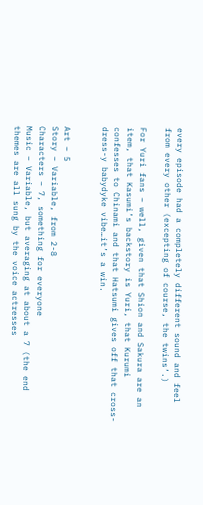every episode had a completely different sound and feel from every other (excepting of course, the twins’.)

For Yuri fans – well, given that Shion and Sakura are an item, that Kasumi’s backstory is Yuri, that Kurumi confesses to Chinami and that Hatsumi gives off that cross-dress-y babydyke vibe…it’s a win.


Art – 5
Story – Variable, from 2-8
Characters – 7, something for everyone
Music – Variable, but averaging at about a 7 (the end themes are all sung by the voice actresses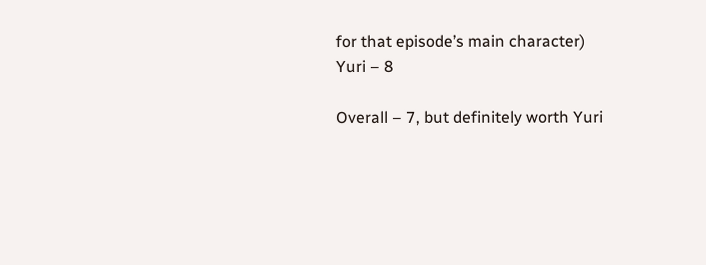for that episode’s main character)
Yuri – 8

Overall – 7, but definitely worth Yuri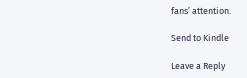fans’ attention.

Send to Kindle

Leave a Reply